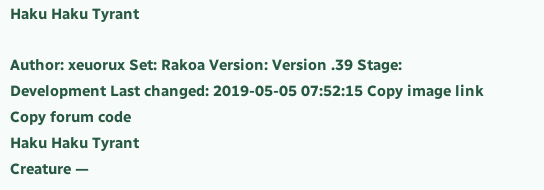Haku Haku Tyrant

Author: xeuorux Set: Rakoa Version: Version .39 Stage: Development Last changed: 2019-05-05 07:52:15 Copy image link Copy forum code
Haku Haku Tyrant
Creature —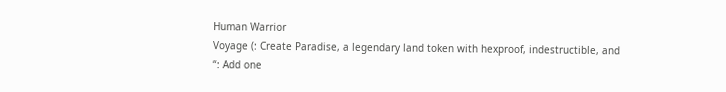Human Warrior
Voyage (: Create Paradise, a legendary land token with hexproof, indestructible, and “: Add one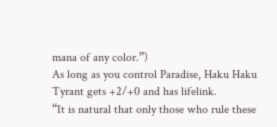mana of any color.”)
As long as you control Paradise, Haku Haku Tyrant gets +2/+0 and has lifelink.
“It is natural that only those who rule these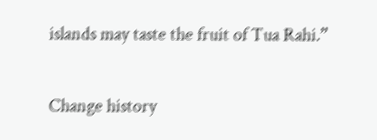islands may taste the fruit of Tua Rahi.”

Change history